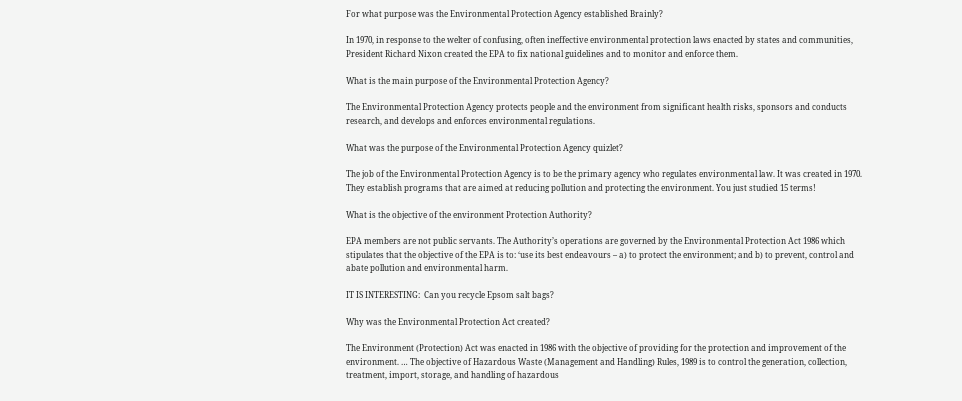For what purpose was the Environmental Protection Agency established Brainly?

In 1970, in response to the welter of confusing, often ineffective environmental protection laws enacted by states and communities, President Richard Nixon created the EPA to fix national guidelines and to monitor and enforce them.

What is the main purpose of the Environmental Protection Agency?

The Environmental Protection Agency protects people and the environment from significant health risks, sponsors and conducts research, and develops and enforces environmental regulations.

What was the purpose of the Environmental Protection Agency quizlet?

The job of the Environmental Protection Agency is to be the primary agency who regulates environmental law. It was created in 1970. They establish programs that are aimed at reducing pollution and protecting the environment. You just studied 15 terms!

What is the objective of the environment Protection Authority?

EPA members are not public servants. The Authority’s operations are governed by the Environmental Protection Act 1986 which stipulates that the objective of the EPA is to: ‘use its best endeavours – a) to protect the environment; and b) to prevent, control and abate pollution and environmental harm.

IT IS INTERESTING:  Can you recycle Epsom salt bags?

Why was the Environmental Protection Act created?

The Environment (Protection) Act was enacted in 1986 with the objective of providing for the protection and improvement of the environment. … The objective of Hazardous Waste (Management and Handling) Rules, 1989 is to control the generation, collection, treatment, import, storage, and handling of hazardous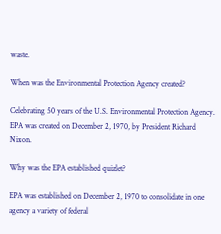waste.

When was the Environmental Protection Agency created?

Celebrating 50 years of the U.S. Environmental Protection Agency. EPA was created on December 2, 1970, by President Richard Nixon.

Why was the EPA established quizlet?

EPA was established on December 2, 1970 to consolidate in one agency a variety of federal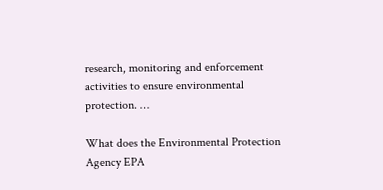research, monitoring and enforcement activities to ensure environmental protection. …

What does the Environmental Protection Agency EPA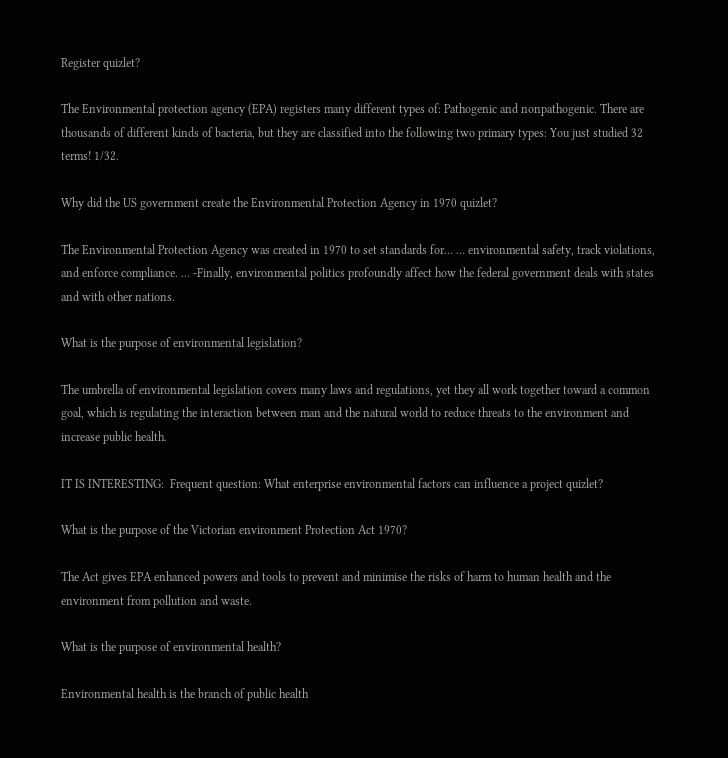Register quizlet?

The Environmental protection agency (EPA) registers many different types of: Pathogenic and nonpathogenic. There are thousands of different kinds of bacteria, but they are classified into the following two primary types: You just studied 32 terms! 1/32.

Why did the US government create the Environmental Protection Agency in 1970 quizlet?

The Environmental Protection Agency was created in 1970 to set standards for… … environmental safety, track violations, and enforce compliance. … -Finally, environmental politics profoundly affect how the federal government deals with states and with other nations.

What is the purpose of environmental legislation?

The umbrella of environmental legislation covers many laws and regulations, yet they all work together toward a common goal, which is regulating the interaction between man and the natural world to reduce threats to the environment and increase public health.

IT IS INTERESTING:  Frequent question: What enterprise environmental factors can influence a project quizlet?

What is the purpose of the Victorian environment Protection Act 1970?

The Act gives EPA enhanced powers and tools to prevent and minimise the risks of harm to human health and the environment from pollution and waste.

What is the purpose of environmental health?

Environmental health is the branch of public health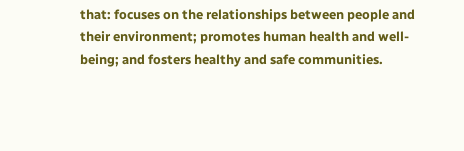that: focuses on the relationships between people and their environment; promotes human health and well-being; and fosters healthy and safe communities.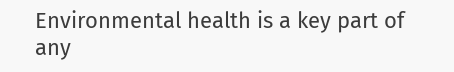Environmental health is a key part of any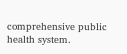comprehensive public health system.